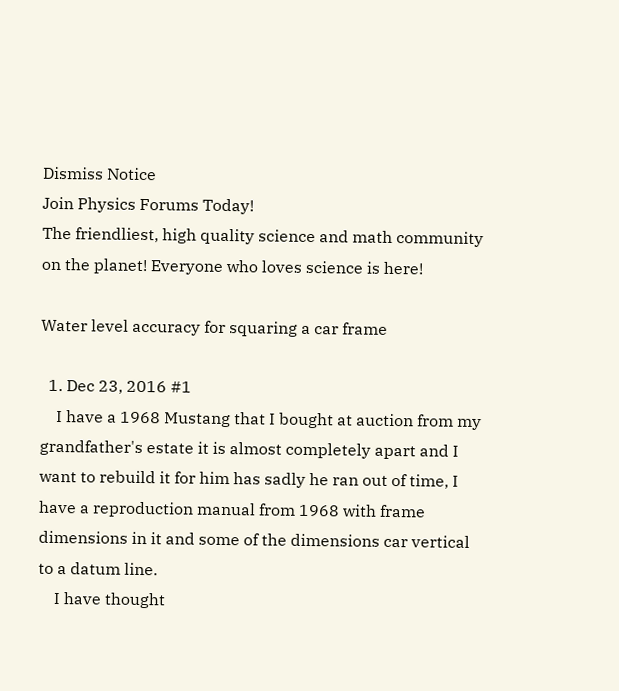Dismiss Notice
Join Physics Forums Today!
The friendliest, high quality science and math community on the planet! Everyone who loves science is here!

Water level accuracy for squaring a car frame

  1. Dec 23, 2016 #1
    I have a 1968 Mustang that I bought at auction from my grandfather's estate it is almost completely apart and I want to rebuild it for him has sadly he ran out of time, I have a reproduction manual from 1968 with frame dimensions in it and some of the dimensions car vertical to a datum line.
    I have thought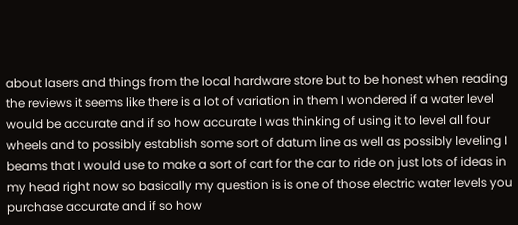about lasers and things from the local hardware store but to be honest when reading the reviews it seems like there is a lot of variation in them I wondered if a water level would be accurate and if so how accurate I was thinking of using it to level all four wheels and to possibly establish some sort of datum line as well as possibly leveling I beams that I would use to make a sort of cart for the car to ride on just lots of ideas in my head right now so basically my question is is one of those electric water levels you purchase accurate and if so how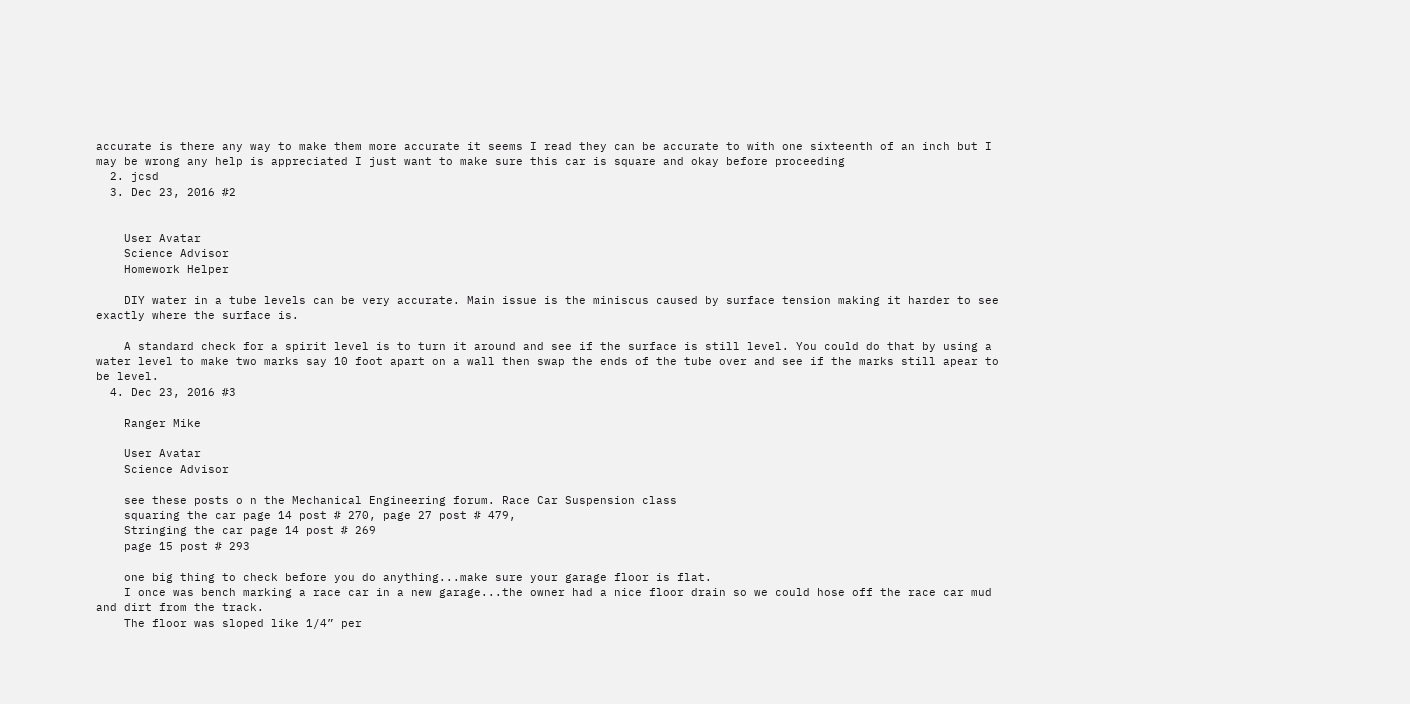accurate is there any way to make them more accurate it seems I read they can be accurate to with one sixteenth of an inch but I may be wrong any help is appreciated I just want to make sure this car is square and okay before proceeding
  2. jcsd
  3. Dec 23, 2016 #2


    User Avatar
    Science Advisor
    Homework Helper

    DIY water in a tube levels can be very accurate. Main issue is the miniscus caused by surface tension making it harder to see exactly where the surface is.

    A standard check for a spirit level is to turn it around and see if the surface is still level. You could do that by using a water level to make two marks say 10 foot apart on a wall then swap the ends of the tube over and see if the marks still apear to be level.
  4. Dec 23, 2016 #3

    Ranger Mike

    User Avatar
    Science Advisor

    see these posts o n the Mechanical Engineering forum. Race Car Suspension class
    squaring the car page 14 post # 270, page 27 post # 479,
    Stringing the car page 14 post # 269
    page 15 post # 293

    one big thing to check before you do anything...make sure your garage floor is flat.
    I once was bench marking a race car in a new garage...the owner had a nice floor drain so we could hose off the race car mud and dirt from the track.
    The floor was sloped like 1/4” per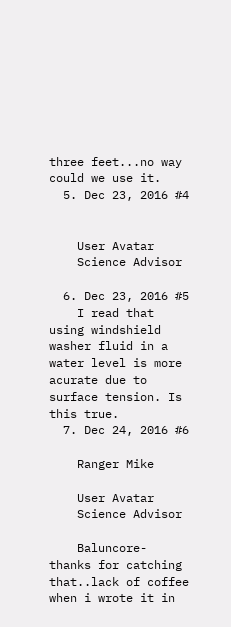three feet...no way could we use it.
  5. Dec 23, 2016 #4


    User Avatar
    Science Advisor

  6. Dec 23, 2016 #5
    I read that using windshield washer fluid in a water level is more acurate due to surface tension. Is this true.
  7. Dec 24, 2016 #6

    Ranger Mike

    User Avatar
    Science Advisor

    Baluncore- thanks for catching that..lack of coffee when i wrote it in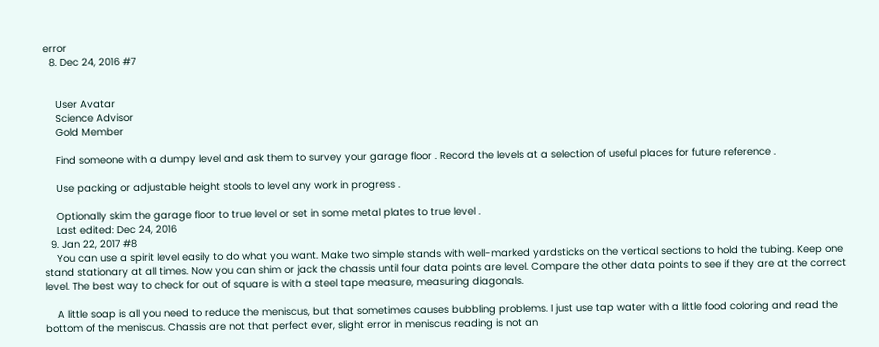error
  8. Dec 24, 2016 #7


    User Avatar
    Science Advisor
    Gold Member

    Find someone with a dumpy level and ask them to survey your garage floor . Record the levels at a selection of useful places for future reference .

    Use packing or adjustable height stools to level any work in progress .

    Optionally skim the garage floor to true level or set in some metal plates to true level .
    Last edited: Dec 24, 2016
  9. Jan 22, 2017 #8
    You can use a spirit level easily to do what you want. Make two simple stands with well-marked yardsticks on the vertical sections to hold the tubing. Keep one stand stationary at all times. Now you can shim or jack the chassis until four data points are level. Compare the other data points to see if they are at the correct level. The best way to check for out of square is with a steel tape measure, measuring diagonals.

    A little soap is all you need to reduce the meniscus, but that sometimes causes bubbling problems. I just use tap water with a little food coloring and read the bottom of the meniscus. Chassis are not that perfect ever, slight error in meniscus reading is not an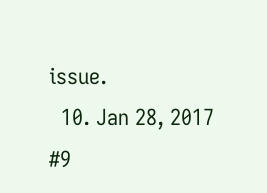issue.
  10. Jan 28, 2017 #9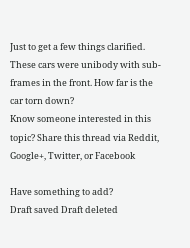Just to get a few things clarified. These cars were unibody with sub-frames in the front. How far is the car torn down?
Know someone interested in this topic? Share this thread via Reddit, Google+, Twitter, or Facebook

Have something to add?
Draft saved Draft deleted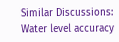Similar Discussions: Water level accuracy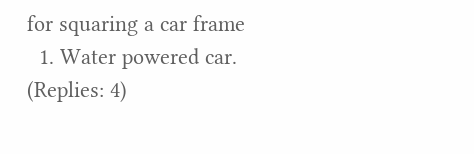for squaring a car frame
  1. Water powered car. (Replies: 4)